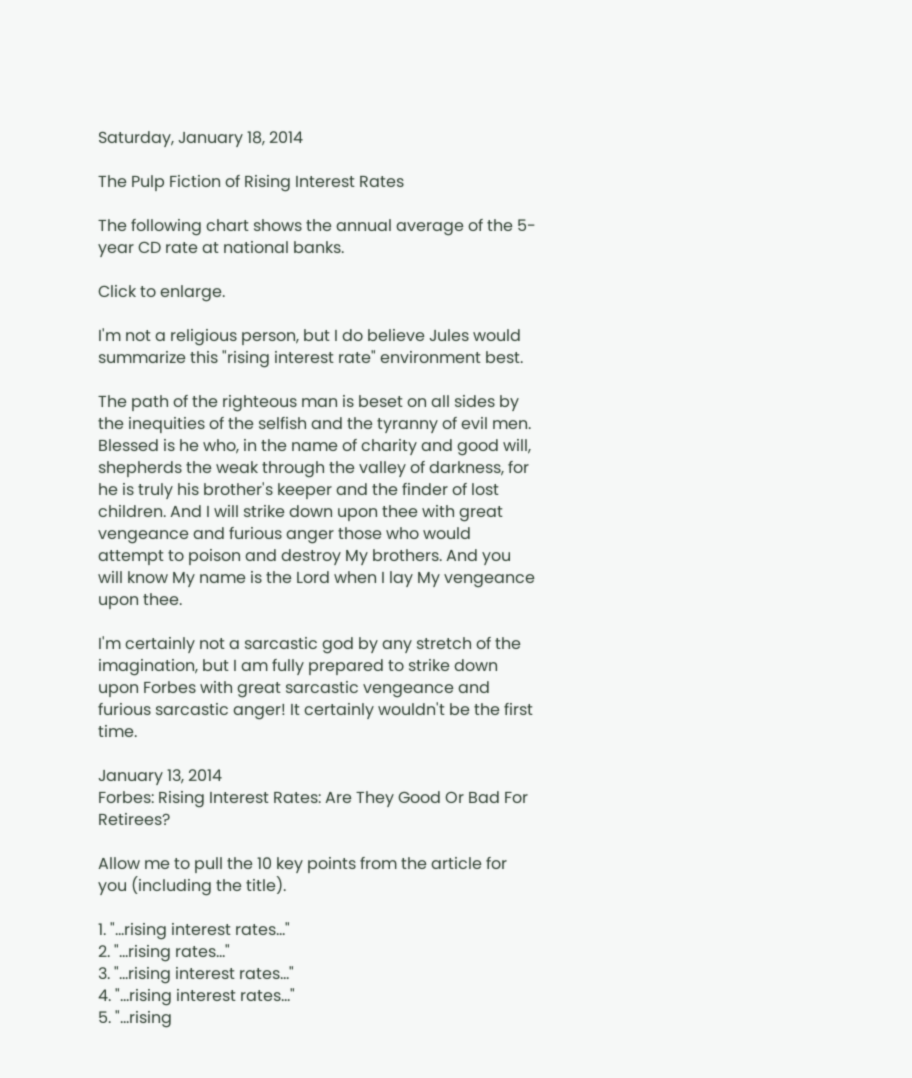Saturday, January 18, 2014

The Pulp Fiction of Rising Interest Rates

The following chart shows the annual average of the 5-year CD rate at national banks.

Click to enlarge.

I'm not a religious person, but I do believe Jules would summarize this "rising interest rate" environment best.

The path of the righteous man is beset on all sides by the inequities of the selfish and the tyranny of evil men. Blessed is he who, in the name of charity and good will, shepherds the weak through the valley of darkness, for he is truly his brother's keeper and the finder of lost children. And I will strike down upon thee with great vengeance and furious anger those who would attempt to poison and destroy My brothers. And you will know My name is the Lord when I lay My vengeance upon thee.

I'm certainly not a sarcastic god by any stretch of the imagination, but I am fully prepared to strike down upon Forbes with great sarcastic vengeance and furious sarcastic anger! It certainly wouldn't be the first time.

January 13, 2014
Forbes: Rising Interest Rates: Are They Good Or Bad For Retirees?

Allow me to pull the 10 key points from the article for you (including the title).

1. "...rising interest rates..."
2. "...rising rates..."
3. "...rising interest rates..."
4. "...rising interest rates..."
5. "...rising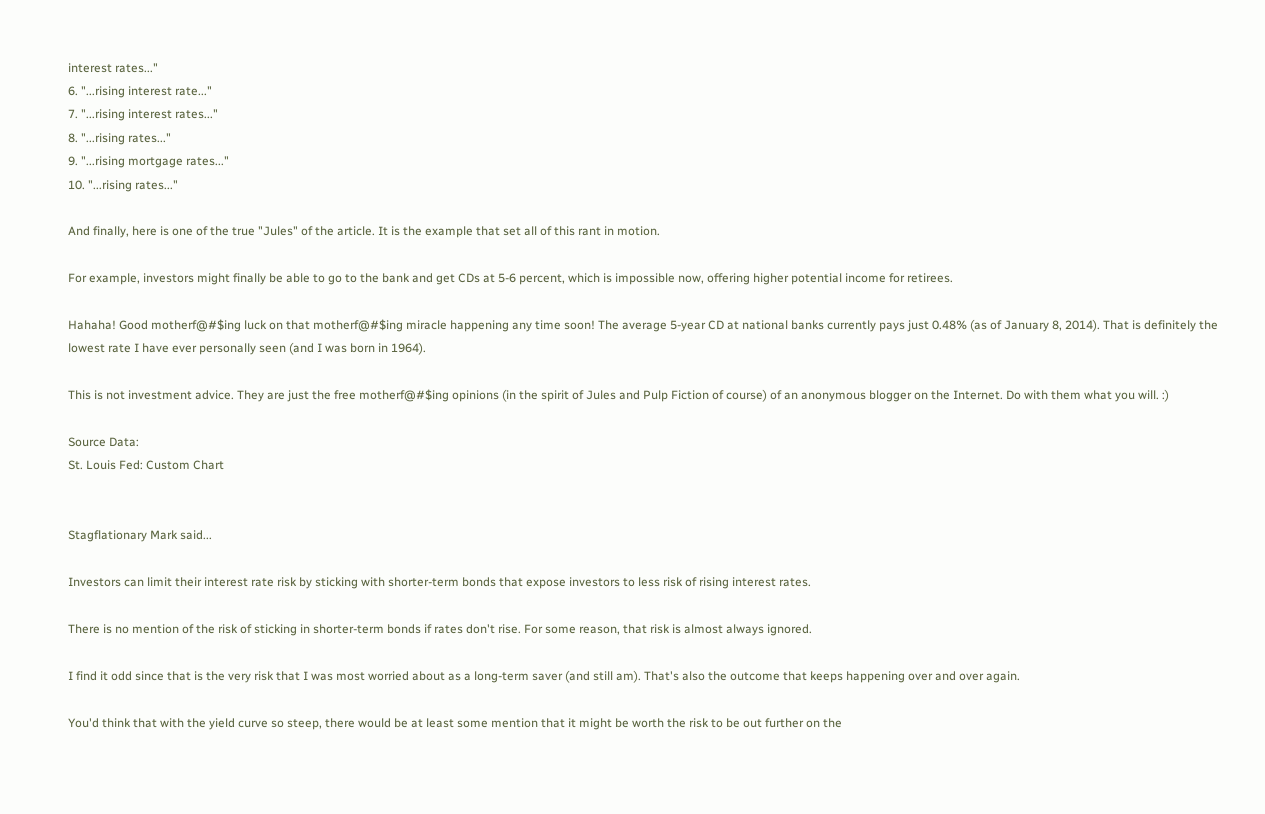interest rates..."
6. "...rising interest rate..."
7. "...rising interest rates..."
8. "...rising rates..."
9. "...rising mortgage rates..."
10. "...rising rates..."

And finally, here is one of the true "Jules" of the article. It is the example that set all of this rant in motion.

For example, investors might finally be able to go to the bank and get CDs at 5-6 percent, which is impossible now, offering higher potential income for retirees.

Hahaha! Good motherf@#$ing luck on that motherf@#$ing miracle happening any time soon! The average 5-year CD at national banks currently pays just 0.48% (as of January 8, 2014). That is definitely the lowest rate I have ever personally seen (and I was born in 1964).

This is not investment advice. They are just the free motherf@#$ing opinions (in the spirit of Jules and Pulp Fiction of course) of an anonymous blogger on the Internet. Do with them what you will. :)

Source Data:
St. Louis Fed: Custom Chart


Stagflationary Mark said...

Investors can limit their interest rate risk by sticking with shorter-term bonds that expose investors to less risk of rising interest rates.

There is no mention of the risk of sticking in shorter-term bonds if rates don't rise. For some reason, that risk is almost always ignored.

I find it odd since that is the very risk that I was most worried about as a long-term saver (and still am). That's also the outcome that keeps happening over and over again.

You'd think that with the yield curve so steep, there would be at least some mention that it might be worth the risk to be out further on the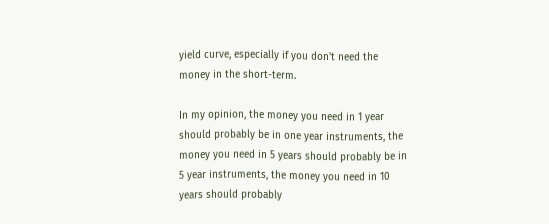yield curve, especially if you don't need the money in the short-term.

In my opinion, the money you need in 1 year should probably be in one year instruments, the money you need in 5 years should probably be in 5 year instruments, the money you need in 10 years should probably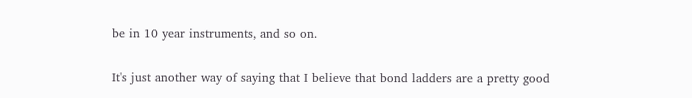be in 10 year instruments, and so on.

It's just another way of saying that I believe that bond ladders are a pretty good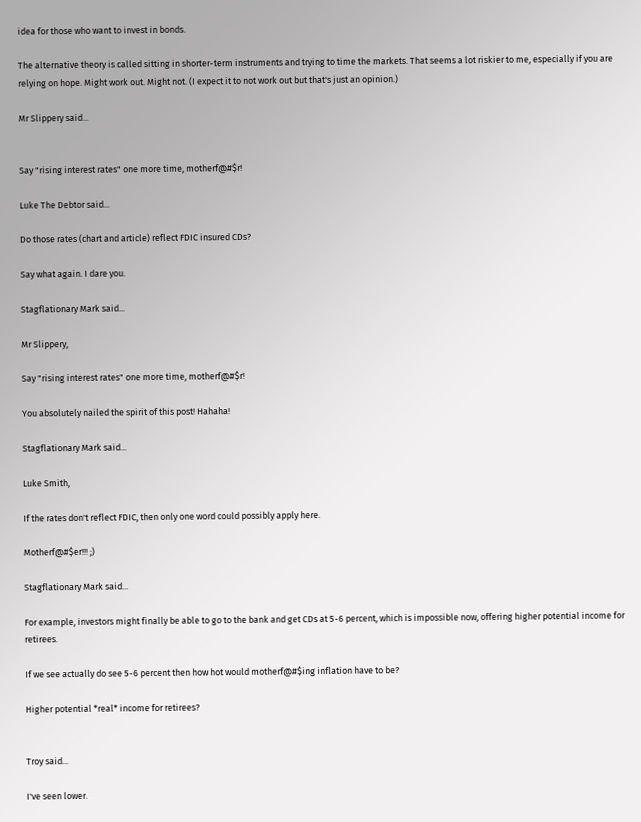idea for those who want to invest in bonds.

The alternative theory is called sitting in shorter-term instruments and trying to time the markets. That seems a lot riskier to me, especially if you are relying on hope. Might work out. Might not. (I expect it to not work out but that's just an opinion.)

Mr Slippery said...


Say "rising interest rates" one more time, motherf@#$r!

Luke The Debtor said...

Do those rates (chart and article) reflect FDIC insured CDs?

Say what again. I dare you.

Stagflationary Mark said...

Mr Slippery,

Say "rising interest rates" one more time, motherf@#$r!

You absolutely nailed the spirit of this post! Hahaha!

Stagflationary Mark said...

Luke Smith,

If the rates don't reflect FDIC, then only one word could possibly apply here.

Motherf@#$er!!! ;)

Stagflationary Mark said...

For example, investors might finally be able to go to the bank and get CDs at 5-6 percent, which is impossible now, offering higher potential income for retirees.

If we see actually do see 5-6 percent then how hot would motherf@#$ing inflation have to be?

Higher potential *real* income for retirees?


Troy said...

I've seen lower.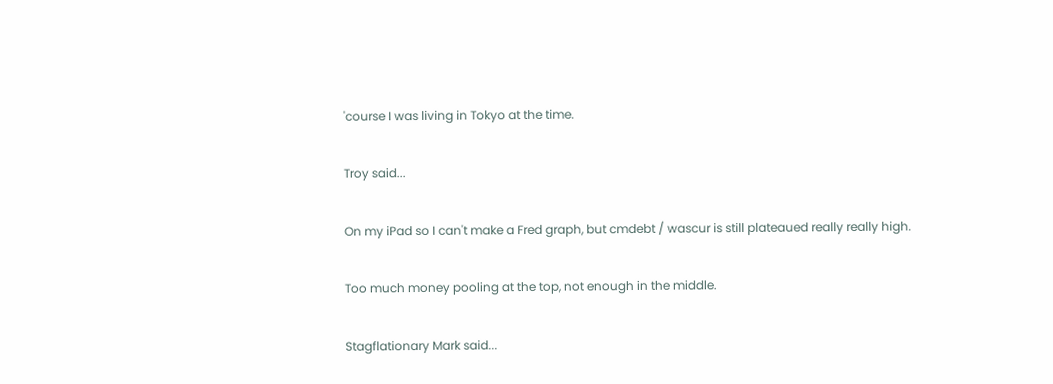'course I was living in Tokyo at the time.

Troy said...

On my iPad so I can't make a Fred graph, but cmdebt / wascur is still plateaued really really high.

Too much money pooling at the top, not enough in the middle.

Stagflationary Mark said...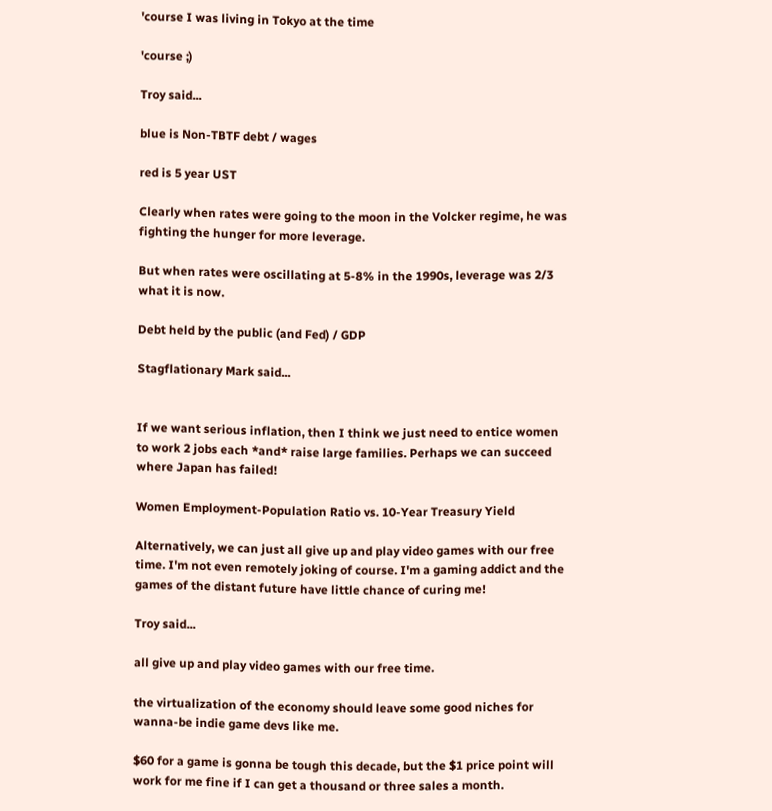'course I was living in Tokyo at the time

'course ;)

Troy said...

blue is Non-TBTF debt / wages

red is 5 year UST

Clearly when rates were going to the moon in the Volcker regime, he was fighting the hunger for more leverage.

But when rates were oscillating at 5-8% in the 1990s, leverage was 2/3 what it is now.

Debt held by the public (and Fed) / GDP

Stagflationary Mark said...


If we want serious inflation, then I think we just need to entice women to work 2 jobs each *and* raise large families. Perhaps we can succeed where Japan has failed!

Women Employment-Population Ratio vs. 10-Year Treasury Yield

Alternatively, we can just all give up and play video games with our free time. I'm not even remotely joking of course. I'm a gaming addict and the games of the distant future have little chance of curing me!

Troy said...

all give up and play video games with our free time.

the virtualization of the economy should leave some good niches for wanna-be indie game devs like me.

$60 for a game is gonna be tough this decade, but the $1 price point will work for me fine if I can get a thousand or three sales a month.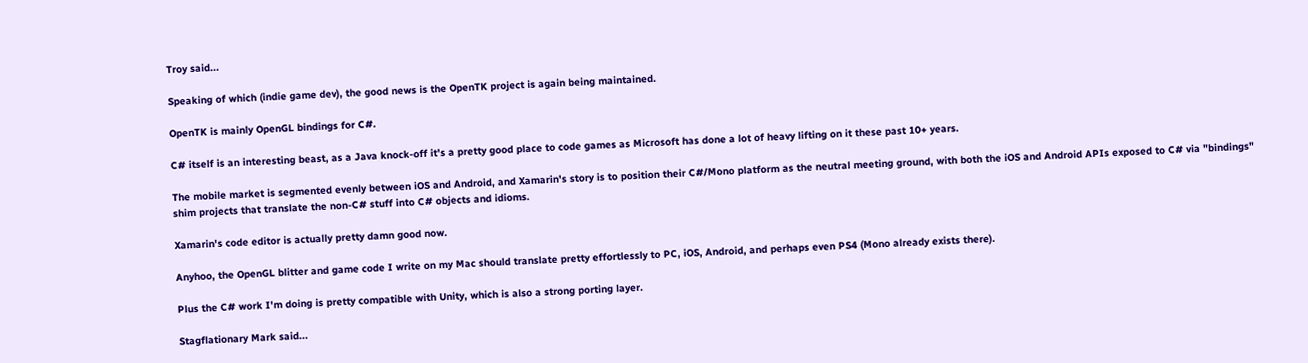Troy said...

Speaking of which (indie game dev), the good news is the OpenTK project is again being maintained.

OpenTK is mainly OpenGL bindings for C#.

C# itself is an interesting beast, as a Java knock-off it's a pretty good place to code games as Microsoft has done a lot of heavy lifting on it these past 10+ years.

The mobile market is segmented evenly between iOS and Android, and Xamarin's story is to position their C#/Mono platform as the neutral meeting ground, with both the iOS and Android APIs exposed to C# via "bindings" shim projects that translate the non-C# stuff into C# objects and idioms.

Xamarin's code editor is actually pretty damn good now.

Anyhoo, the OpenGL blitter and game code I write on my Mac should translate pretty effortlessly to PC, iOS, Android, and perhaps even PS4 (Mono already exists there).

Plus the C# work I'm doing is pretty compatible with Unity, which is also a strong porting layer.

Stagflationary Mark said...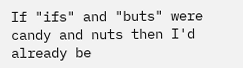If "ifs" and "buts" were candy and nuts then I'd already be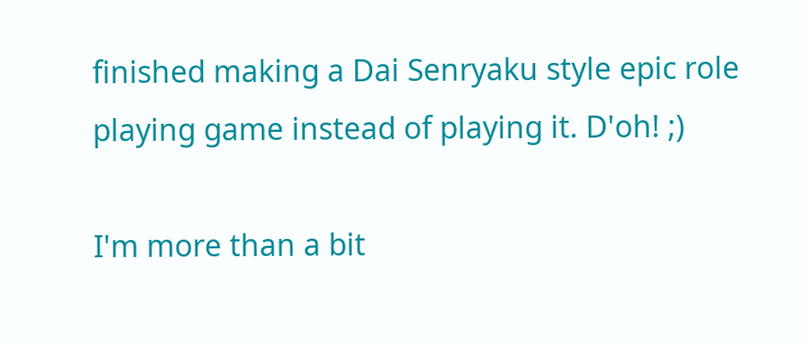finished making a Dai Senryaku style epic role playing game instead of playing it. D'oh! ;)

I'm more than a bit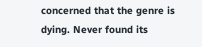concerned that the genre is dying. Never found its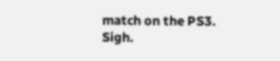match on the PS3. Sigh.